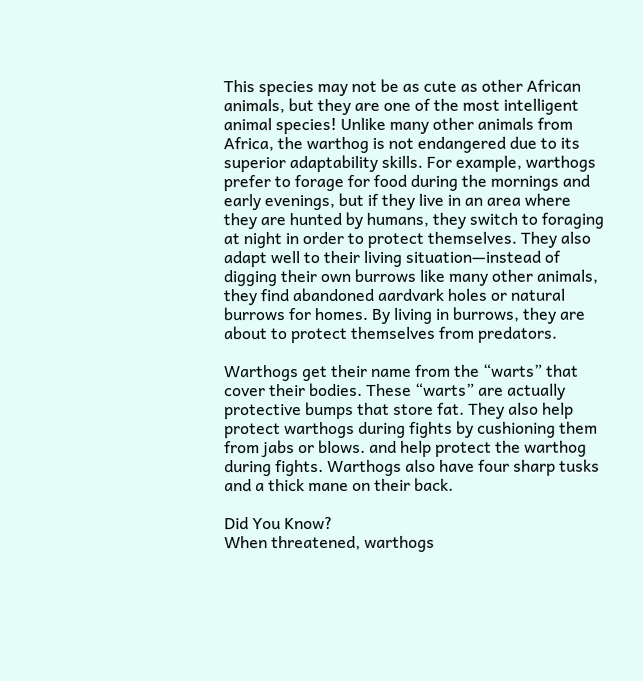This species may not be as cute as other African animals, but they are one of the most intelligent animal species! Unlike many other animals from Africa, the warthog is not endangered due to its superior adaptability skills. For example, warthogs prefer to forage for food during the mornings and early evenings, but if they live in an area where they are hunted by humans, they switch to foraging at night in order to protect themselves. They also adapt well to their living situation—instead of digging their own burrows like many other animals, they find abandoned aardvark holes or natural burrows for homes. By living in burrows, they are about to protect themselves from predators.

Warthogs get their name from the “warts” that cover their bodies. These “warts” are actually protective bumps that store fat. They also help protect warthogs during fights by cushioning them from jabs or blows. and help protect the warthog during fights. Warthogs also have four sharp tusks and a thick mane on their back.

Did You Know?
When threatened, warthogs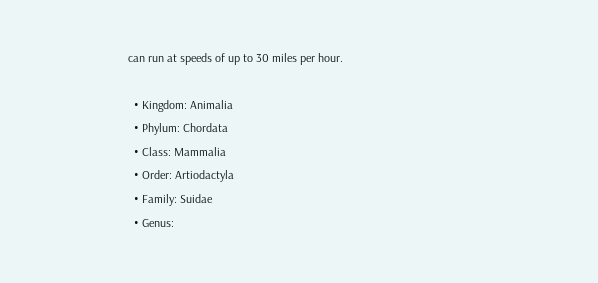can run at speeds of up to 30 miles per hour.

  • Kingdom: Animalia
  • Phylum: Chordata
  • Class: Mammalia
  • Order: Artiodactyla
  • Family: Suidae
  • Genus: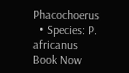Phacochoerus
  • Species: P. africanus
Book Now